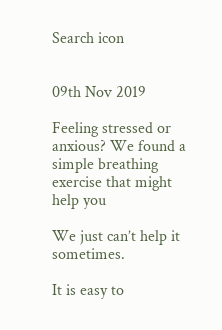Search icon


09th Nov 2019

Feeling stressed or anxious? We found a simple breathing exercise that might help you

We just can’t help it sometimes.

It is easy to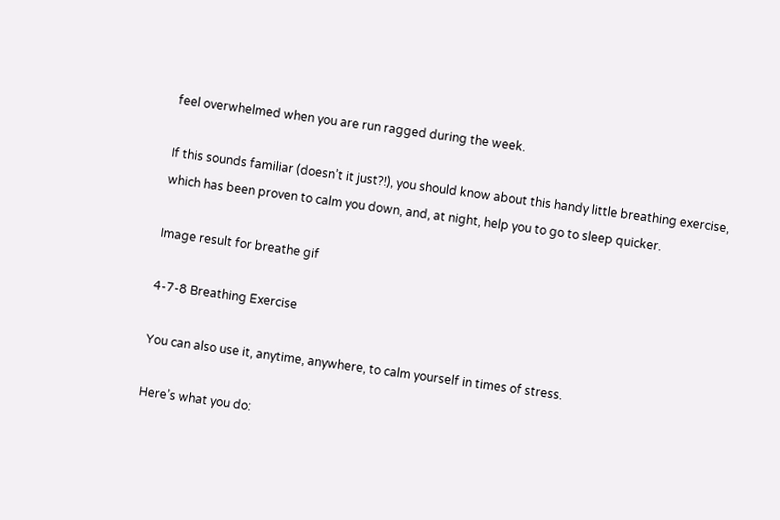feel overwhelmed when you are run ragged during the week.

If this sounds familiar (doesn’t it just?!), you should know about this handy little breathing exercise, which has been proven to calm you down, and, at night, help you to go to sleep quicker.

Image result for breathe gif

4-7-8 Breathing Exercise

You can also use it, anytime, anywhere, to calm yourself in times of stress.

Here’s what you do: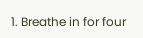1. Breathe in for four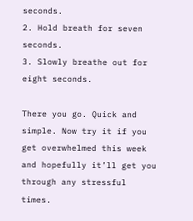seconds.
2. Hold breath for seven seconds.
3. Slowly breathe out for eight seconds.

There you go. Quick and simple. Now try it if you get overwhelmed this week and hopefully it’ll get you through any stressful times.